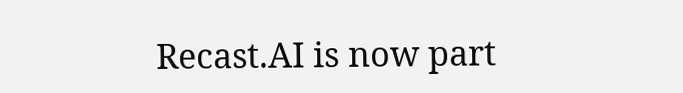Recast.AI is now part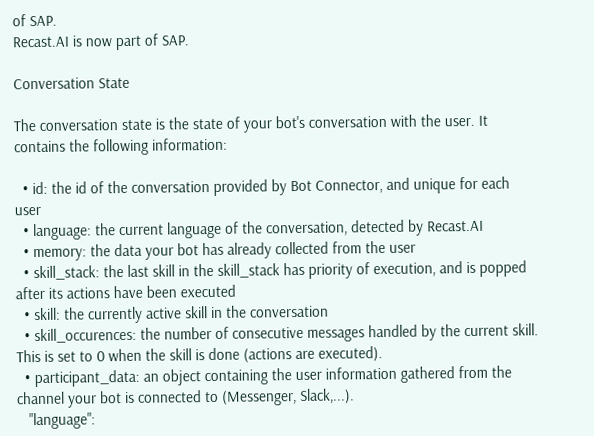of SAP.
Recast.AI is now part of SAP.

Conversation State

The conversation state is the state of your bot's conversation with the user. It contains the following information:

  • id: the id of the conversation provided by Bot Connector, and unique for each user
  • language: the current language of the conversation, detected by Recast.AI
  • memory: the data your bot has already collected from the user
  • skill_stack: the last skill in the skill_stack has priority of execution, and is popped after its actions have been executed
  • skill: the currently active skill in the conversation
  • skill_occurences: the number of consecutive messages handled by the current skill. This is set to 0 when the skill is done (actions are executed).
  • participant_data: an object containing the user information gathered from the channel your bot is connected to (Messenger, Slack,...).
   "language":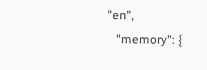"en",
   "memory": {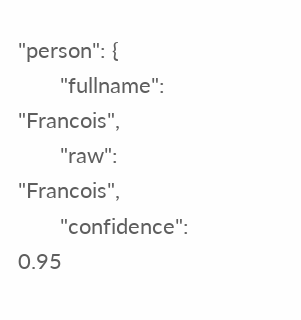"person": {
       "fullname": "Francois",
       "raw": "Francois",
       "confidence": 0.95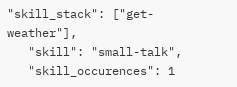"skill_stack": ["get-weather"],
   "skill": "small-talk",
   "skill_occurences": 1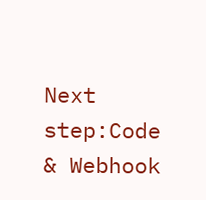Next step:Code & Webhook